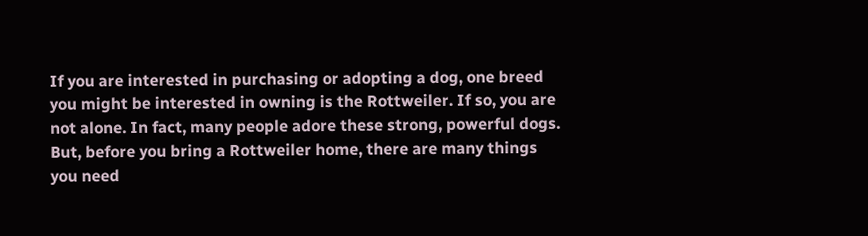If you are interested in purchasing or adopting a dog, one breed you might be interested in owning is the Rottweiler. If so, you are not alone. In fact, many people adore these strong, powerful dogs. But, before you bring a Rottweiler home, there are many things you need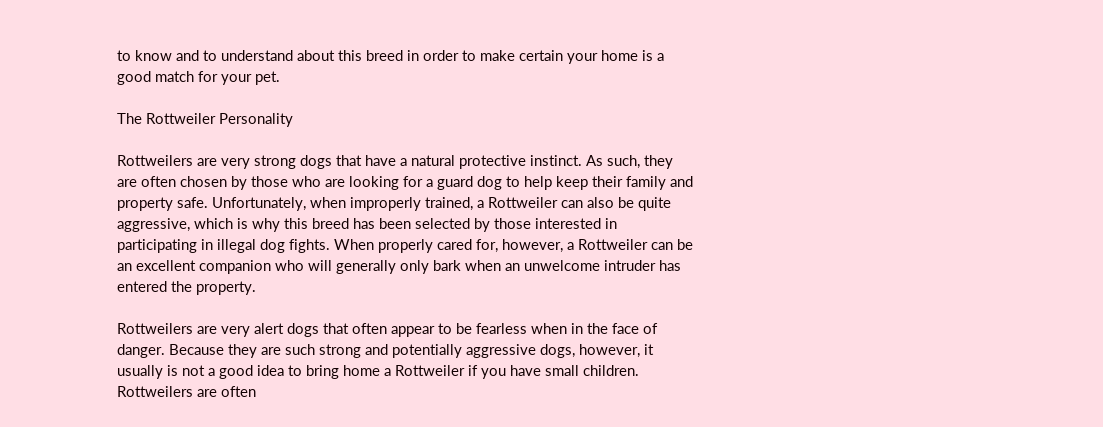to know and to understand about this breed in order to make certain your home is a good match for your pet.

The Rottweiler Personality

Rottweilers are very strong dogs that have a natural protective instinct. As such, they are often chosen by those who are looking for a guard dog to help keep their family and property safe. Unfortunately, when improperly trained, a Rottweiler can also be quite aggressive, which is why this breed has been selected by those interested in participating in illegal dog fights. When properly cared for, however, a Rottweiler can be an excellent companion who will generally only bark when an unwelcome intruder has entered the property.

Rottweilers are very alert dogs that often appear to be fearless when in the face of danger. Because they are such strong and potentially aggressive dogs, however, it usually is not a good idea to bring home a Rottweiler if you have small children. Rottweilers are often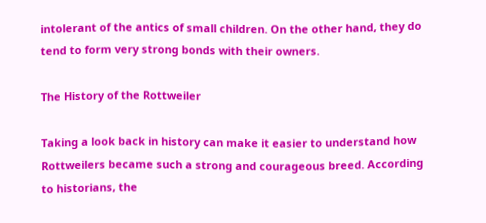intolerant of the antics of small children. On the other hand, they do tend to form very strong bonds with their owners.

The History of the Rottweiler

Taking a look back in history can make it easier to understand how Rottweilers became such a strong and courageous breed. According to historians, the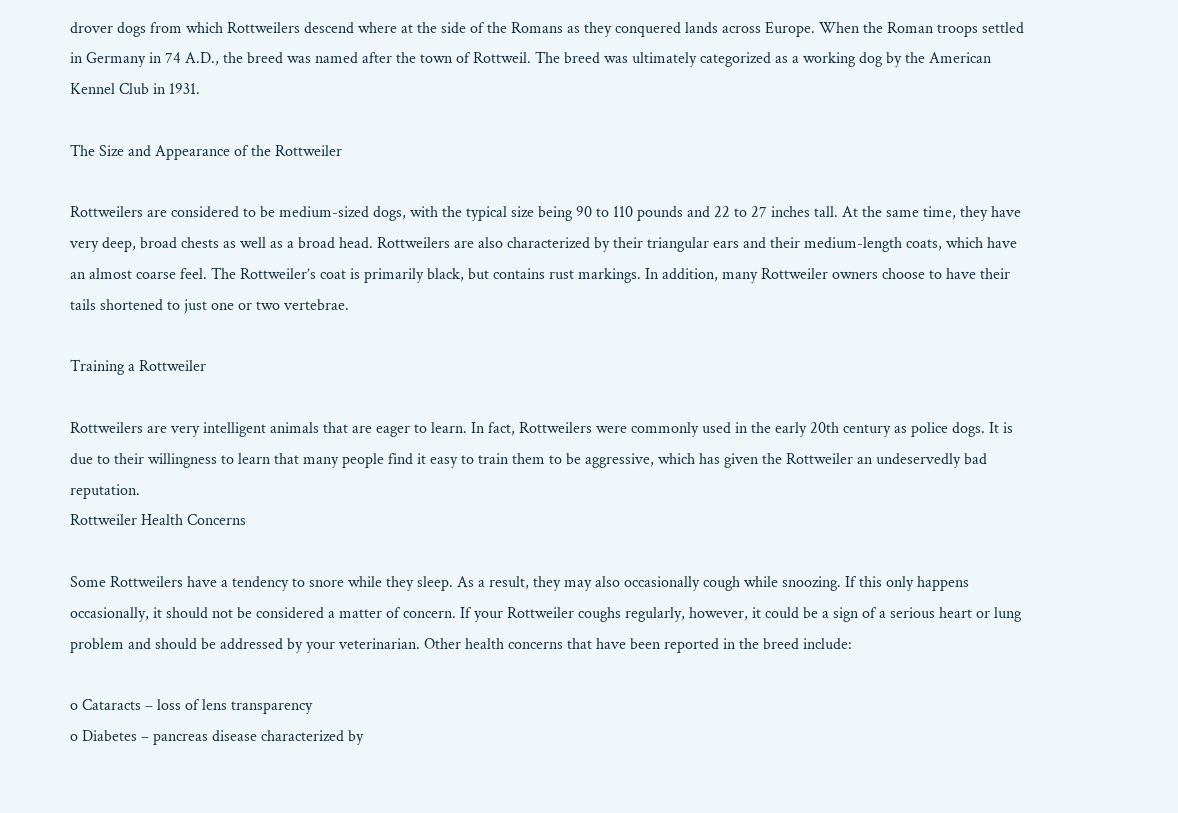drover dogs from which Rottweilers descend where at the side of the Romans as they conquered lands across Europe. When the Roman troops settled in Germany in 74 A.D., the breed was named after the town of Rottweil. The breed was ultimately categorized as a working dog by the American Kennel Club in 1931.

The Size and Appearance of the Rottweiler

Rottweilers are considered to be medium-sized dogs, with the typical size being 90 to 110 pounds and 22 to 27 inches tall. At the same time, they have very deep, broad chests as well as a broad head. Rottweilers are also characterized by their triangular ears and their medium-length coats, which have an almost coarse feel. The Rottweiler’s coat is primarily black, but contains rust markings. In addition, many Rottweiler owners choose to have their tails shortened to just one or two vertebrae.

Training a Rottweiler

Rottweilers are very intelligent animals that are eager to learn. In fact, Rottweilers were commonly used in the early 20th century as police dogs. It is due to their willingness to learn that many people find it easy to train them to be aggressive, which has given the Rottweiler an undeservedly bad reputation.
Rottweiler Health Concerns

Some Rottweilers have a tendency to snore while they sleep. As a result, they may also occasionally cough while snoozing. If this only happens occasionally, it should not be considered a matter of concern. If your Rottweiler coughs regularly, however, it could be a sign of a serious heart or lung problem and should be addressed by your veterinarian. Other health concerns that have been reported in the breed include:

o Cataracts – loss of lens transparency
o Diabetes – pancreas disease characterized by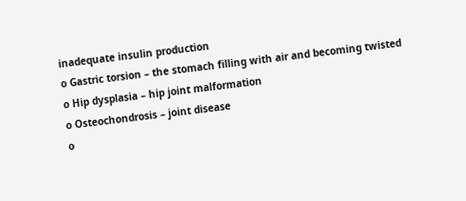inadequate insulin production
o Gastric torsion – the stomach filling with air and becoming twisted
o Hip dysplasia – hip joint malformation
o Osteochondrosis – joint disease
o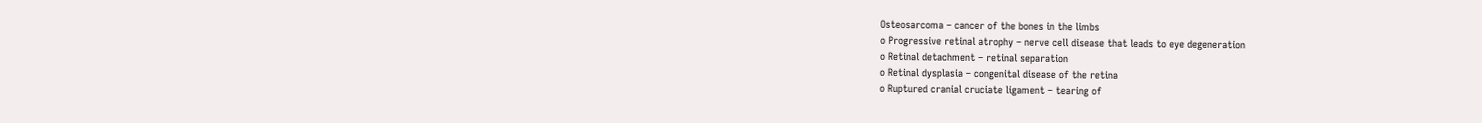Osteosarcoma – cancer of the bones in the limbs
o Progressive retinal atrophy – nerve cell disease that leads to eye degeneration
o Retinal detachment – retinal separation
o Retinal dysplasia – congenital disease of the retina
o Ruptured cranial cruciate ligament – tearing of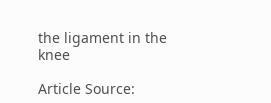the ligament in the knee

Article Source: